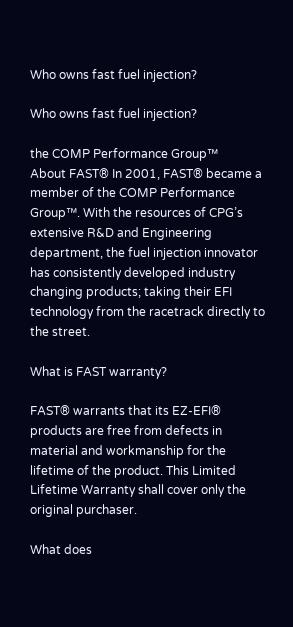Who owns fast fuel injection?

Who owns fast fuel injection?

the COMP Performance Group™
About FAST® In 2001, FAST® became a member of the COMP Performance Group™. With the resources of CPG’s extensive R&D and Engineering department, the fuel injection innovator has consistently developed industry changing products; taking their EFI technology from the racetrack directly to the street.

What is FAST warranty?

FAST® warrants that its EZ-EFI® products are free from defects in material and workmanship for the lifetime of the product. This Limited Lifetime Warranty shall cover only the original purchaser.

What does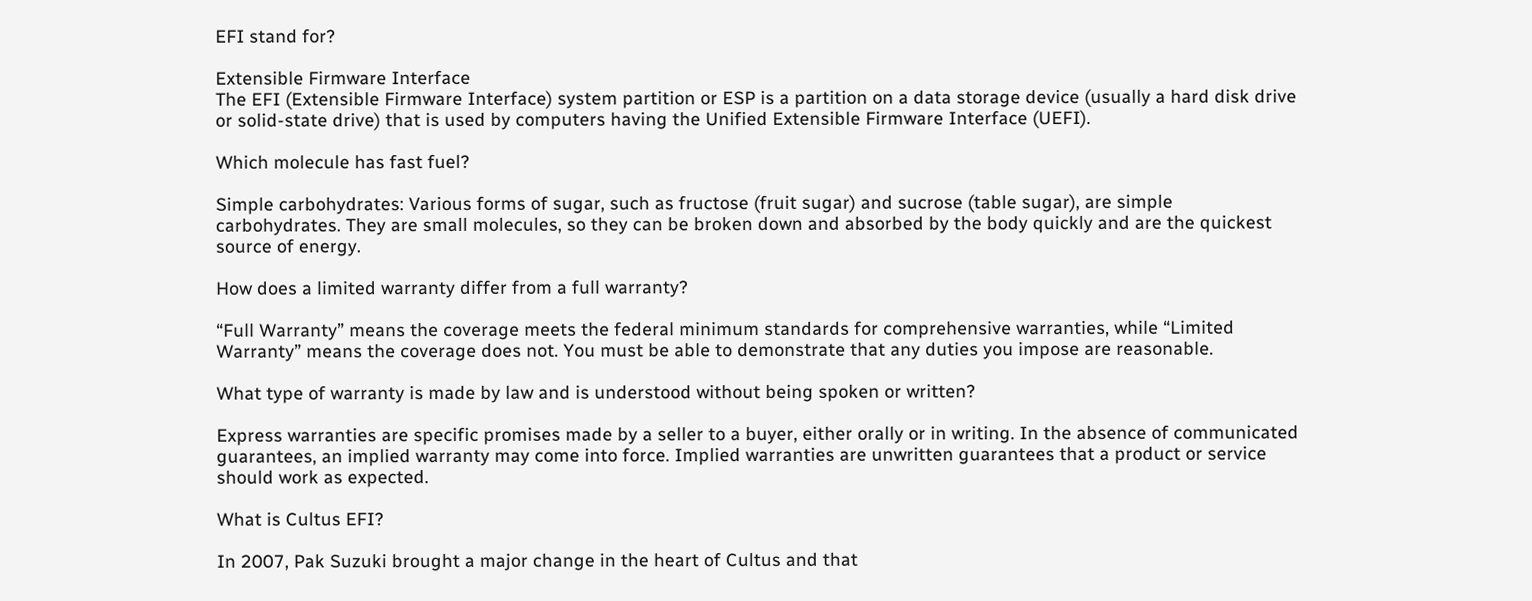EFI stand for?

Extensible Firmware Interface
The EFI (Extensible Firmware Interface) system partition or ESP is a partition on a data storage device (usually a hard disk drive or solid-state drive) that is used by computers having the Unified Extensible Firmware Interface (UEFI).

Which molecule has fast fuel?

Simple carbohydrates: Various forms of sugar, such as fructose (fruit sugar) and sucrose (table sugar), are simple carbohydrates. They are small molecules, so they can be broken down and absorbed by the body quickly and are the quickest source of energy.

How does a limited warranty differ from a full warranty?

“Full Warranty” means the coverage meets the federal minimum standards for comprehensive warranties, while “Limited Warranty” means the coverage does not. You must be able to demonstrate that any duties you impose are reasonable.

What type of warranty is made by law and is understood without being spoken or written?

Express warranties are specific promises made by a seller to a buyer, either orally or in writing. In the absence of communicated guarantees, an implied warranty may come into force. Implied warranties are unwritten guarantees that a product or service should work as expected.

What is Cultus EFI?

In 2007, Pak Suzuki brought a major change in the heart of Cultus and that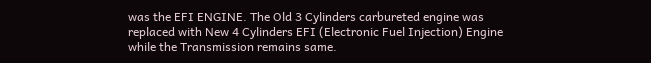was the EFI ENGINE. The Old 3 Cylinders carbureted engine was replaced with New 4 Cylinders EFI (Electronic Fuel Injection) Engine while the Transmission remains same.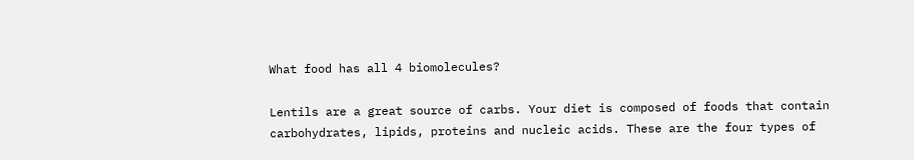What food has all 4 biomolecules?

Lentils are a great source of carbs. Your diet is composed of foods that contain carbohydrates, lipids, proteins and nucleic acids. These are the four types of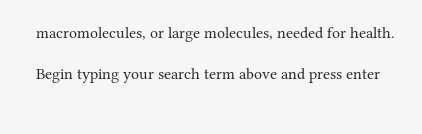macromolecules, or large molecules, needed for health.

Begin typing your search term above and press enter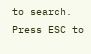to search. Press ESC to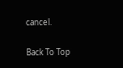cancel.

Back To Top